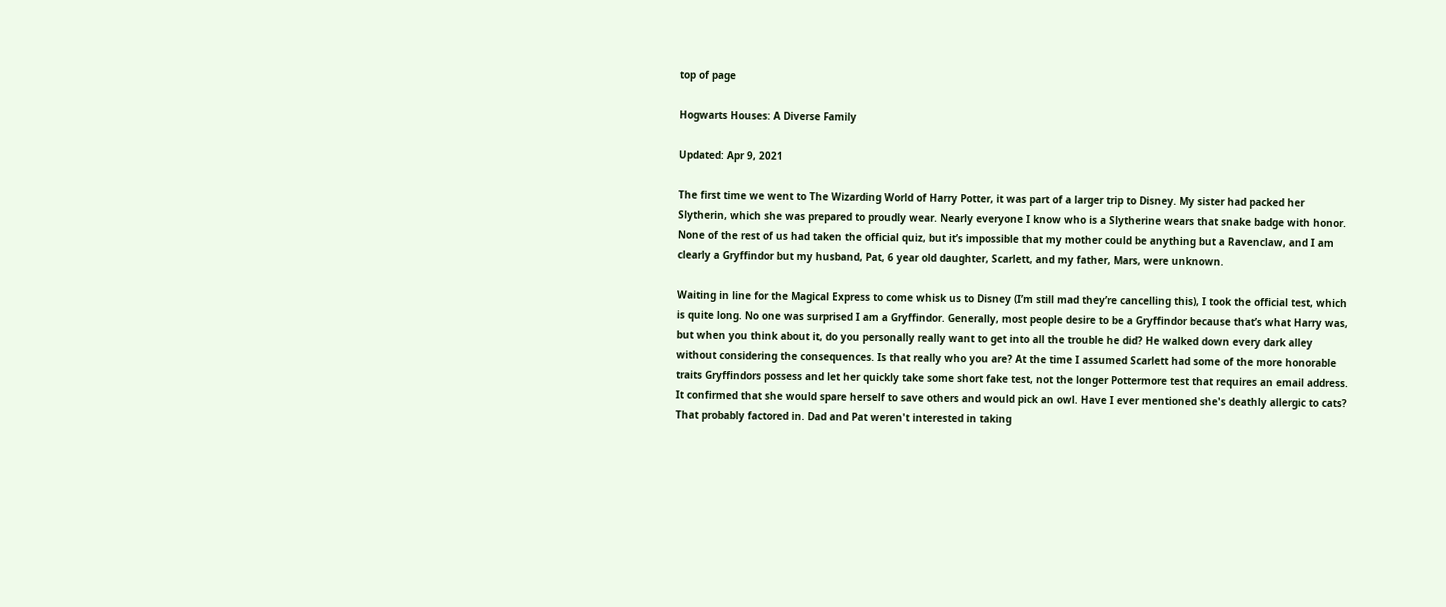top of page

Hogwarts Houses: A Diverse Family

Updated: Apr 9, 2021

The first time we went to The Wizarding World of Harry Potter, it was part of a larger trip to Disney. My sister had packed her Slytherin, which she was prepared to proudly wear. Nearly everyone I know who is a Slytherine wears that snake badge with honor. None of the rest of us had taken the official quiz, but it’s impossible that my mother could be anything but a Ravenclaw, and I am clearly a Gryffindor but my husband, Pat, 6 year old daughter, Scarlett, and my father, Mars, were unknown.

Waiting in line for the Magical Express to come whisk us to Disney (I’m still mad they’re cancelling this), I took the official test, which is quite long. No one was surprised I am a Gryffindor. Generally, most people desire to be a Gryffindor because that’s what Harry was, but when you think about it, do you personally really want to get into all the trouble he did? He walked down every dark alley without considering the consequences. Is that really who you are? At the time I assumed Scarlett had some of the more honorable traits Gryffindors possess and let her quickly take some short fake test, not the longer Pottermore test that requires an email address. It confirmed that she would spare herself to save others and would pick an owl. Have I ever mentioned she's deathly allergic to cats? That probably factored in. Dad and Pat weren't interested in taking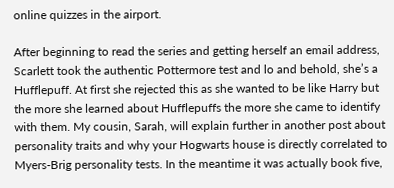online quizzes in the airport.

After beginning to read the series and getting herself an email address, Scarlett took the authentic Pottermore test and lo and behold, she’s a Hufflepuff. At first she rejected this as she wanted to be like Harry but the more she learned about Hufflepuffs the more she came to identify with them. My cousin, Sarah, will explain further in another post about personality traits and why your Hogwarts house is directly correlated to Myers-Brig personality tests. In the meantime it was actually book five,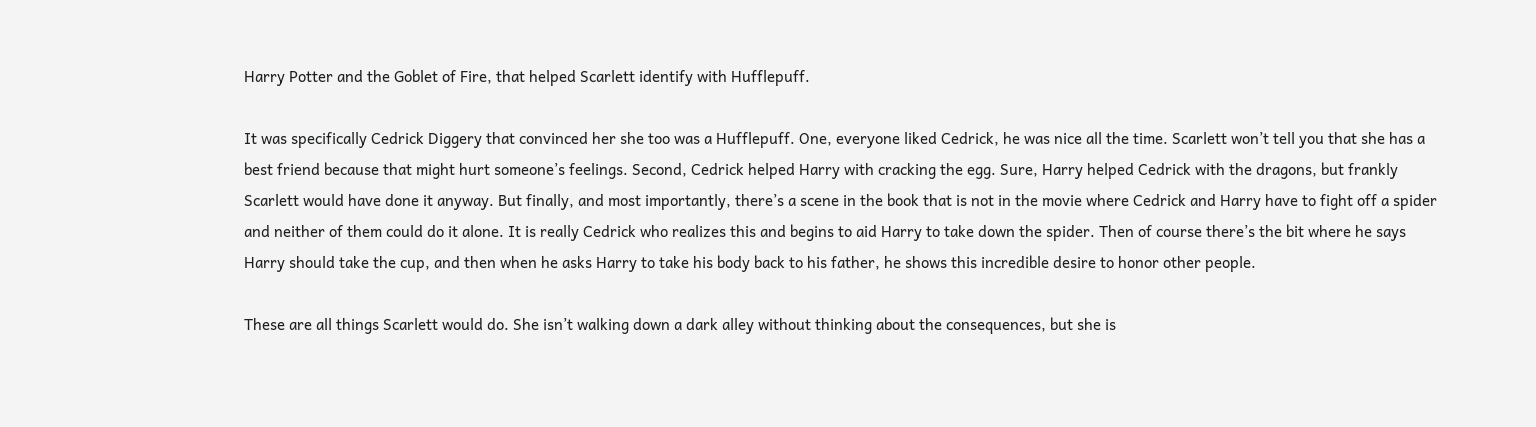Harry Potter and the Goblet of Fire, that helped Scarlett identify with Hufflepuff.

It was specifically Cedrick Diggery that convinced her she too was a Hufflepuff. One, everyone liked Cedrick, he was nice all the time. Scarlett won’t tell you that she has a best friend because that might hurt someone’s feelings. Second, Cedrick helped Harry with cracking the egg. Sure, Harry helped Cedrick with the dragons, but frankly Scarlett would have done it anyway. But finally, and most importantly, there’s a scene in the book that is not in the movie where Cedrick and Harry have to fight off a spider and neither of them could do it alone. It is really Cedrick who realizes this and begins to aid Harry to take down the spider. Then of course there’s the bit where he says Harry should take the cup, and then when he asks Harry to take his body back to his father, he shows this incredible desire to honor other people.

These are all things Scarlett would do. She isn’t walking down a dark alley without thinking about the consequences, but she is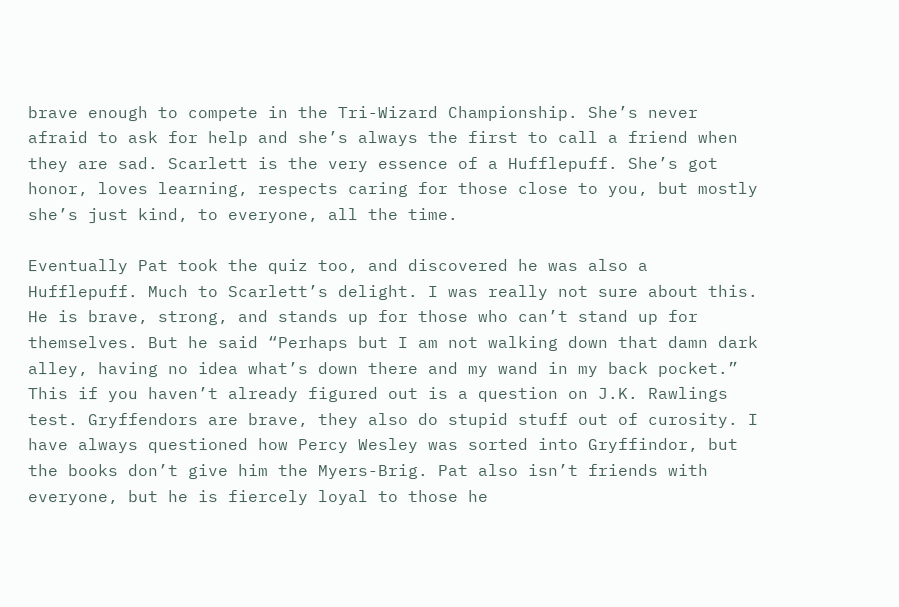brave enough to compete in the Tri-Wizard Championship. She’s never afraid to ask for help and she’s always the first to call a friend when they are sad. Scarlett is the very essence of a Hufflepuff. She’s got honor, loves learning, respects caring for those close to you, but mostly she’s just kind, to everyone, all the time.

Eventually Pat took the quiz too, and discovered he was also a Hufflepuff. Much to Scarlett’s delight. I was really not sure about this. He is brave, strong, and stands up for those who can’t stand up for themselves. But he said “Perhaps but I am not walking down that damn dark alley, having no idea what’s down there and my wand in my back pocket.” This if you haven’t already figured out is a question on J.K. Rawlings test. Gryffendors are brave, they also do stupid stuff out of curosity. I have always questioned how Percy Wesley was sorted into Gryffindor, but the books don’t give him the Myers-Brig. Pat also isn’t friends with everyone, but he is fiercely loyal to those he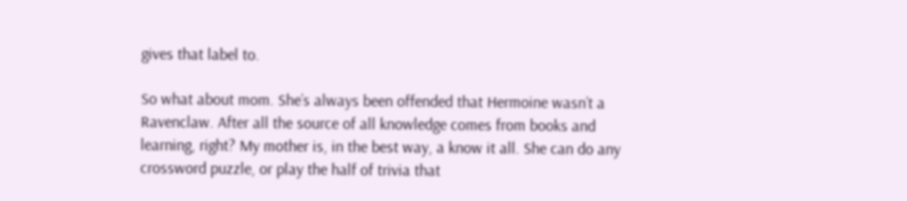gives that label to.

So what about mom. She’s always been offended that Hermoine wasn’t a Ravenclaw. After all the source of all knowledge comes from books and learning, right? My mother is, in the best way, a know it all. She can do any crossword puzzle, or play the half of trivia that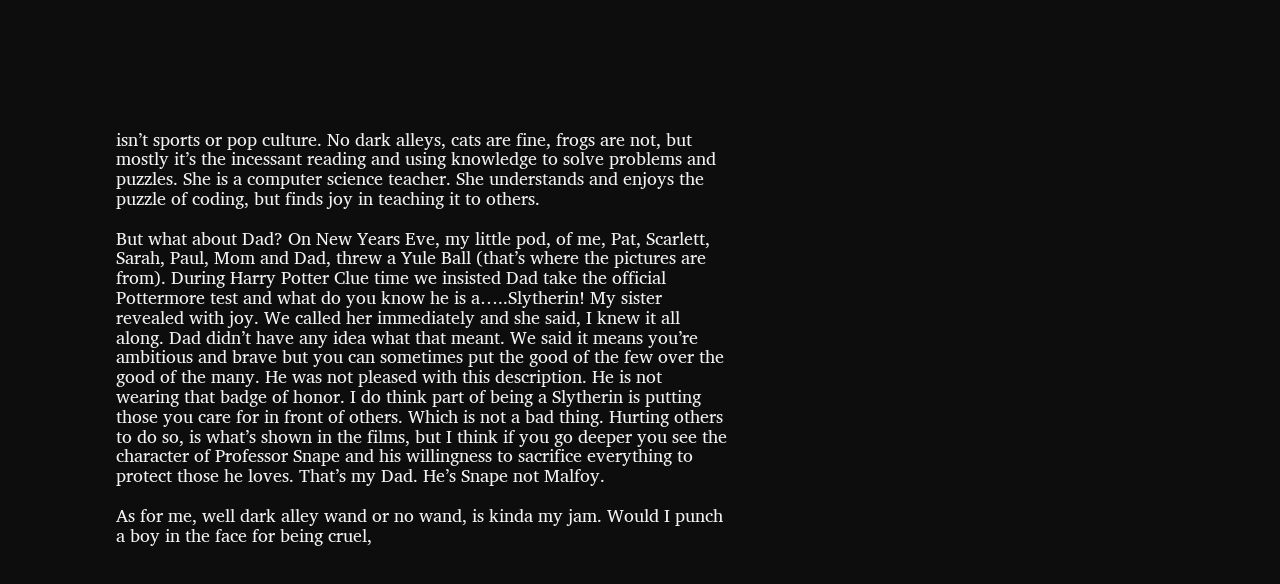isn’t sports or pop culture. No dark alleys, cats are fine, frogs are not, but mostly it’s the incessant reading and using knowledge to solve problems and puzzles. She is a computer science teacher. She understands and enjoys the puzzle of coding, but finds joy in teaching it to others.

But what about Dad? On New Years Eve, my little pod, of me, Pat, Scarlett, Sarah, Paul, Mom and Dad, threw a Yule Ball (that’s where the pictures are from). During Harry Potter Clue time we insisted Dad take the official Pottermore test and what do you know he is a…..Slytherin! My sister revealed with joy. We called her immediately and she said, I knew it all along. Dad didn’t have any idea what that meant. We said it means you’re ambitious and brave but you can sometimes put the good of the few over the good of the many. He was not pleased with this description. He is not wearing that badge of honor. I do think part of being a Slytherin is putting those you care for in front of others. Which is not a bad thing. Hurting others to do so, is what’s shown in the films, but I think if you go deeper you see the character of Professor Snape and his willingness to sacrifice everything to protect those he loves. That’s my Dad. He’s Snape not Malfoy.

As for me, well dark alley wand or no wand, is kinda my jam. Would I punch a boy in the face for being cruel,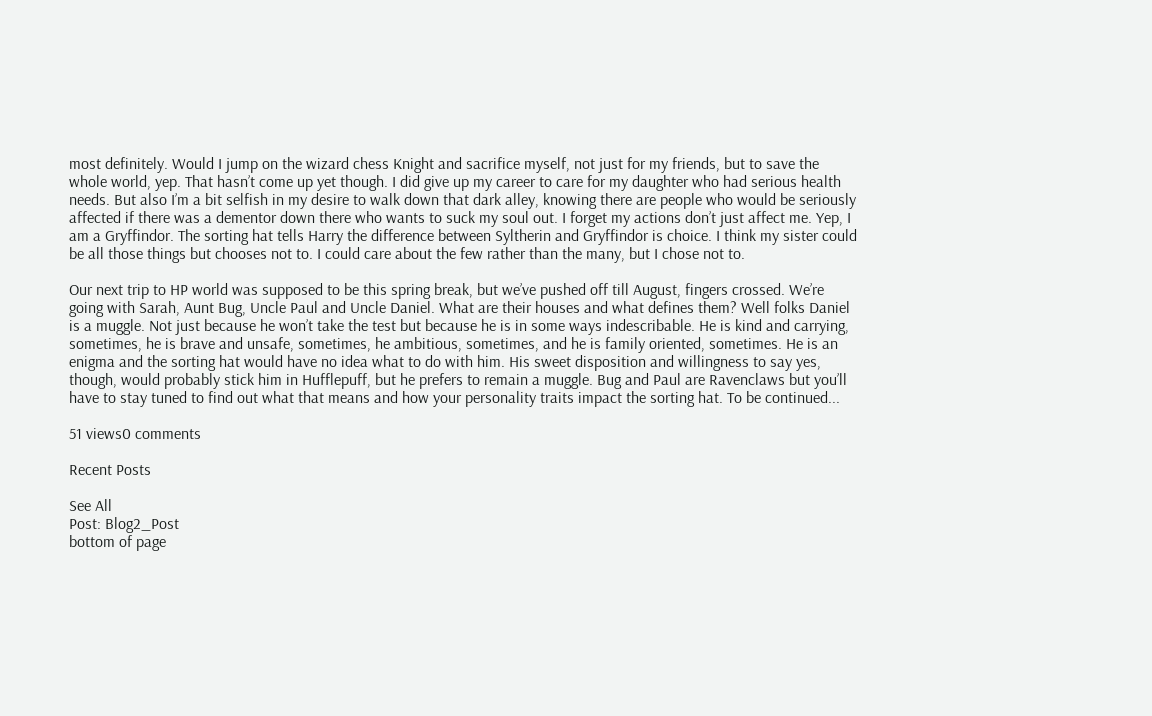most definitely. Would I jump on the wizard chess Knight and sacrifice myself, not just for my friends, but to save the whole world, yep. That hasn’t come up yet though. I did give up my career to care for my daughter who had serious health needs. But also I’m a bit selfish in my desire to walk down that dark alley, knowing there are people who would be seriously affected if there was a dementor down there who wants to suck my soul out. I forget my actions don’t just affect me. Yep, I am a Gryffindor. The sorting hat tells Harry the difference between Syltherin and Gryffindor is choice. I think my sister could be all those things but chooses not to. I could care about the few rather than the many, but I chose not to.

Our next trip to HP world was supposed to be this spring break, but we’ve pushed off till August, fingers crossed. We’re going with Sarah, Aunt Bug, Uncle Paul and Uncle Daniel. What are their houses and what defines them? Well folks Daniel is a muggle. Not just because he won’t take the test but because he is in some ways indescribable. He is kind and carrying, sometimes, he is brave and unsafe, sometimes, he ambitious, sometimes, and he is family oriented, sometimes. He is an enigma and the sorting hat would have no idea what to do with him. His sweet disposition and willingness to say yes, though, would probably stick him in Hufflepuff, but he prefers to remain a muggle. Bug and Paul are Ravenclaws but you’ll have to stay tuned to find out what that means and how your personality traits impact the sorting hat. To be continued...

51 views0 comments

Recent Posts

See All
Post: Blog2_Post
bottom of page